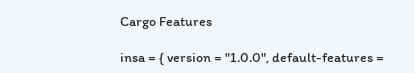Cargo Features

insa = { version = "1.0.0", default-features =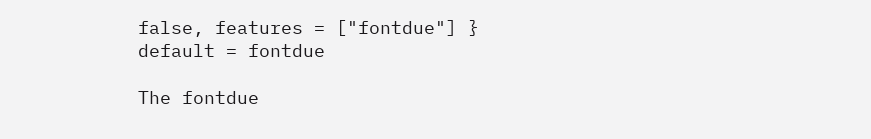false, features = ["fontdue"] }
default = fontdue

The fontdue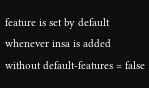feature is set by default whenever insa is added without default-features = false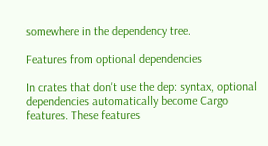somewhere in the dependency tree.

Features from optional dependencies

In crates that don't use the dep: syntax, optional dependencies automatically become Cargo features. These features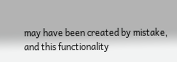may have been created by mistake, and this functionality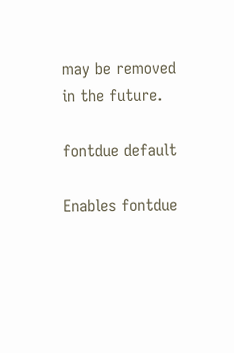may be removed in the future.

fontdue default

Enables fontdue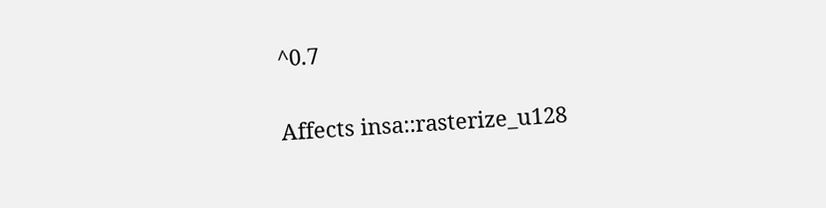^0.7

Affects insa::rasterize_u128